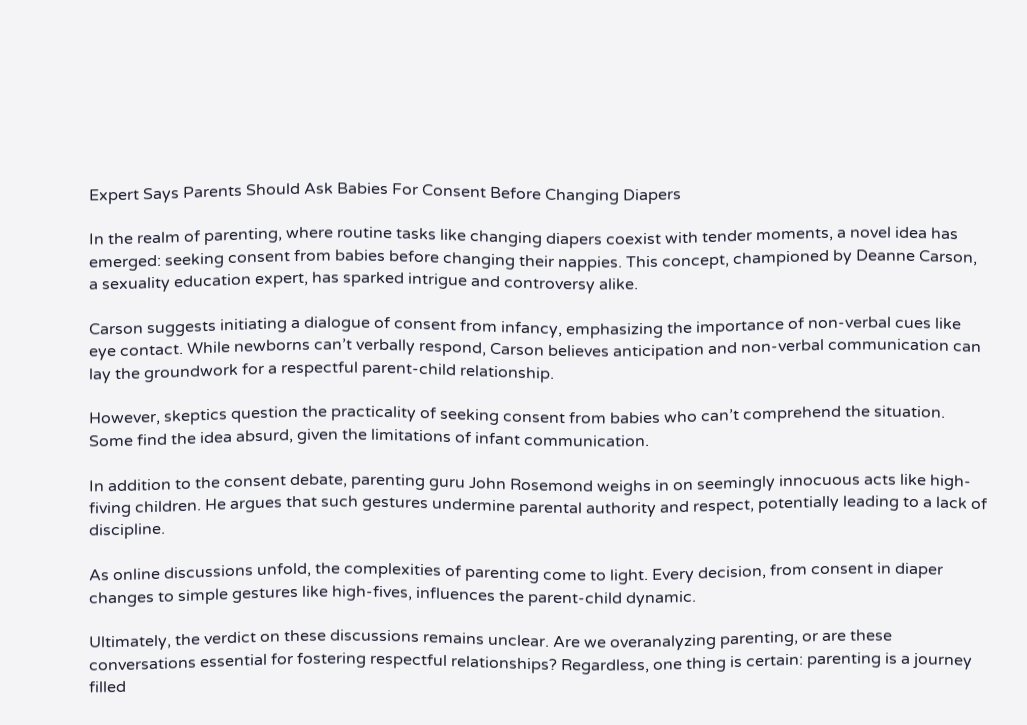Expert Says Parents Should Ask Babies For Consent Before Changing Diapers

In the realm of parenting, where routine tasks like changing diapers coexist with tender moments, a novel idea has emerged: seeking consent from babies before changing their nappies. This concept, championed by Deanne Carson, a sexuality education expert, has sparked intrigue and controversy alike.

Carson suggests initiating a dialogue of consent from infancy, emphasizing the importance of non-verbal cues like eye contact. While newborns can’t verbally respond, Carson believes anticipation and non-verbal communication can lay the groundwork for a respectful parent-child relationship.

However, skeptics question the practicality of seeking consent from babies who can’t comprehend the situation. Some find the idea absurd, given the limitations of infant communication.

In addition to the consent debate, parenting guru John Rosemond weighs in on seemingly innocuous acts like high-fiving children. He argues that such gestures undermine parental authority and respect, potentially leading to a lack of discipline.

As online discussions unfold, the complexities of parenting come to light. Every decision, from consent in diaper changes to simple gestures like high-fives, influences the parent-child dynamic.

Ultimately, the verdict on these discussions remains unclear. Are we overanalyzing parenting, or are these conversations essential for fostering respectful relationships? Regardless, one thing is certain: parenting is a journey filled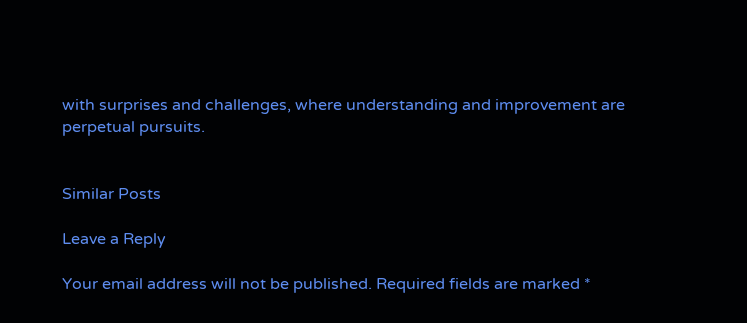with surprises and challenges, where understanding and improvement are perpetual pursuits.


Similar Posts

Leave a Reply

Your email address will not be published. Required fields are marked *